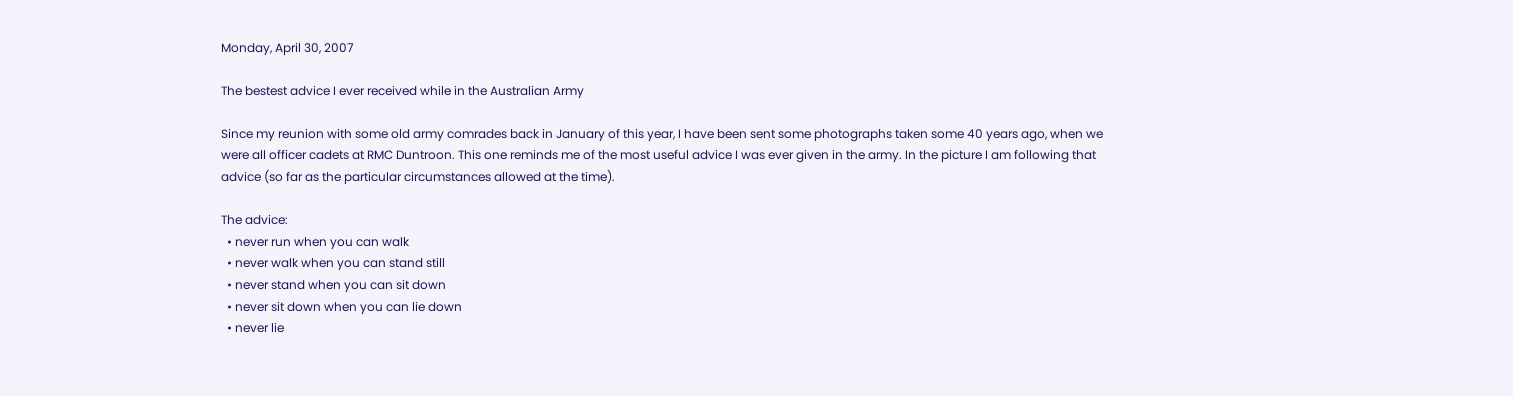Monday, April 30, 2007

The bestest advice I ever received while in the Australian Army

Since my reunion with some old army comrades back in January of this year, I have been sent some photographs taken some 40 years ago, when we were all officer cadets at RMC Duntroon. This one reminds me of the most useful advice I was ever given in the army. In the picture I am following that advice (so far as the particular circumstances allowed at the time).

The advice:
  • never run when you can walk
  • never walk when you can stand still
  • never stand when you can sit down
  • never sit down when you can lie down
  • never lie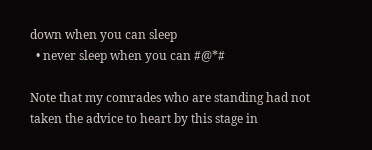down when you can sleep
  • never sleep when you can #@*#

Note that my comrades who are standing had not taken the advice to heart by this stage in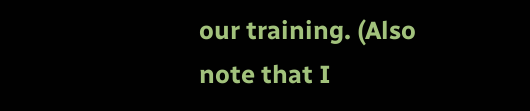our training. (Also note that I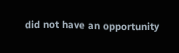did not have an opportunity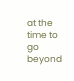at the time to go beyond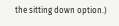the sitting down option.)